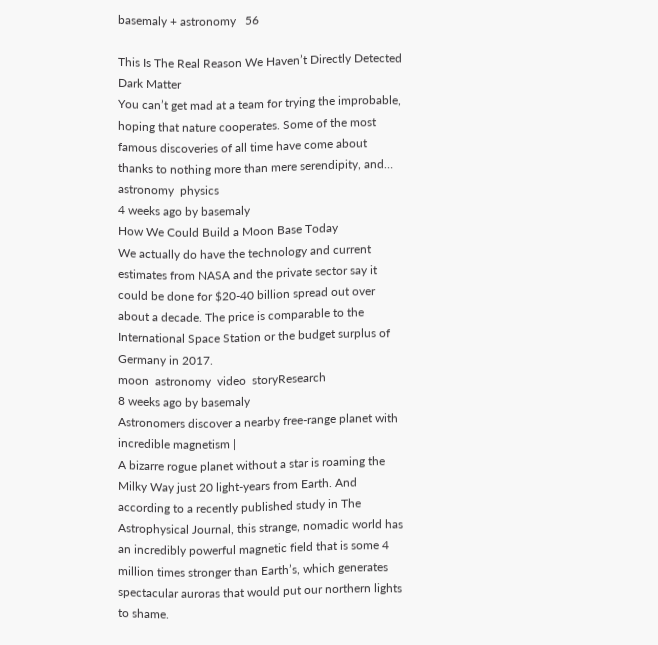basemaly + astronomy   56

This Is The Real Reason We Haven’t Directly Detected Dark Matter
You can’t get mad at a team for trying the improbable, hoping that nature cooperates. Some of the most famous discoveries of all time have come about thanks to nothing more than mere serendipity, and…
astronomy  physics
4 weeks ago by basemaly
How We Could Build a Moon Base Today
We actually do have the technology and current estimates from NASA and the private sector say it could be done for $20-40 billion spread out over about a decade. The price is comparable to the International Space Station or the budget surplus of Germany in 2017.
moon  astronomy  video  storyResearch
8 weeks ago by basemaly
Astronomers discover a nearby free-range planet with incredible magnetism |
A bizarre rogue planet without a star is roaming the Milky Way just 20 light-years from Earth. And according to a recently published study in The Astrophysical Journal, this strange, nomadic world has an incredibly powerful magnetic field that is some 4 million times stronger than Earth’s, which generates spectacular auroras that would put our northern lights to shame.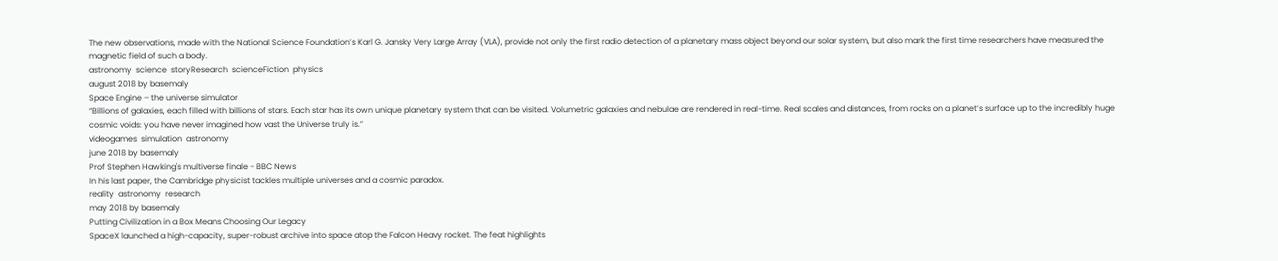The new observations, made with the National Science Foundation’s Karl G. Jansky Very Large Array (VLA), provide not only the first radio detection of a planetary mass object beyond our solar system, but also mark the first time researchers have measured the magnetic field of such a body.
astronomy  science  storyResearch  scienceFiction  physics
august 2018 by basemaly
Space Engine – the universe simulator
“Billions of galaxies, each filled with billions of stars. Each star has its own unique planetary system that can be visited. Volumetric galaxies and nebulae are rendered in real-time. Real scales and distances, from rocks on a planet’s surface up to the incredibly huge cosmic voids: you have never imagined how vast the Universe truly is.”
videogames  simulation  astronomy
june 2018 by basemaly
Prof Stephen Hawking's multiverse finale - BBC News
In his last paper, the Cambridge physicist tackles multiple universes and a cosmic paradox.
reality  astronomy  research
may 2018 by basemaly
Putting Civilization in a Box Means Choosing Our Legacy
SpaceX launched a high-capacity, super-robust archive into space atop the Falcon Heavy rocket. The feat highlights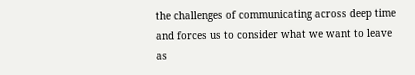the challenges of communicating across deep time and forces us to consider what we want to leave as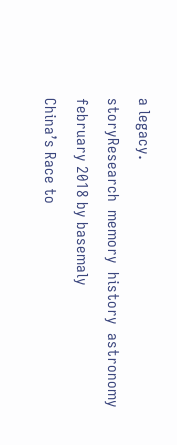a legacy.
storyResearch  memory  history  astronomy
february 2018 by basemaly
China’s Race to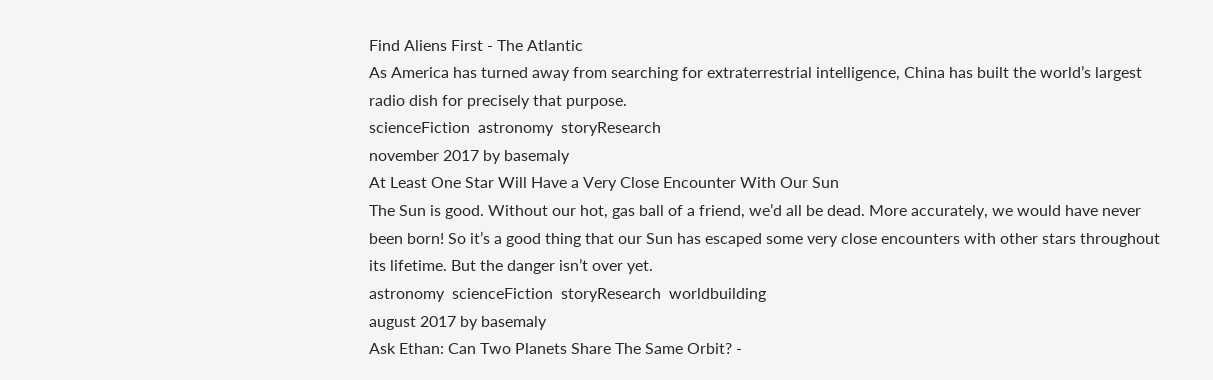Find Aliens First - The Atlantic
As America has turned away from searching for extraterrestrial intelligence, China has built the world’s largest radio dish for precisely that purpose.
scienceFiction  astronomy  storyResearch
november 2017 by basemaly
At Least One Star Will Have a Very Close Encounter With Our Sun
The Sun is good. Without our hot, gas ball of a friend, we’d all be dead. More accurately, we would have never been born! So it’s a good thing that our Sun has escaped some very close encounters with other stars throughout its lifetime. But the danger isn’t over yet.
astronomy  scienceFiction  storyResearch  worldbuilding
august 2017 by basemaly
Ask Ethan: Can Two Planets Share The Same Orbit? -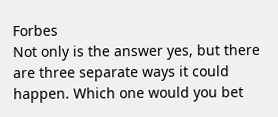Forbes
Not only is the answer yes, but there are three separate ways it could happen. Which one would you bet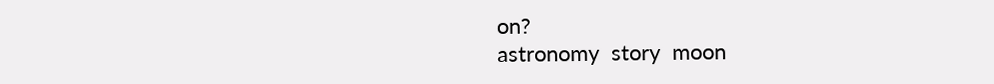on?
astronomy  story  moon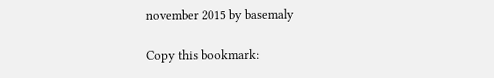november 2015 by basemaly

Copy this bookmark: